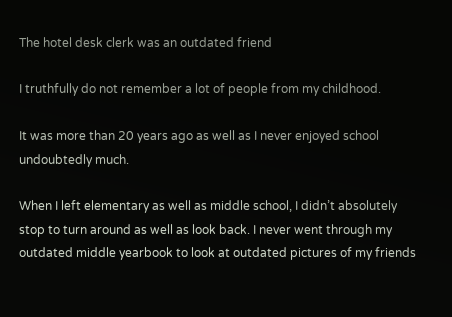The hotel desk clerk was an outdated friend

I truthfully do not remember a lot of people from my childhood.

It was more than 20 years ago as well as I never enjoyed school undoubtedly much.

When I left elementary as well as middle school, I didn’t absolutely stop to turn around as well as look back. I never went through my outdated middle yearbook to look at outdated pictures of my friends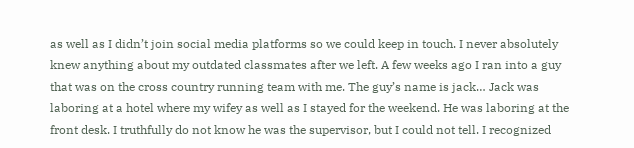as well as I didn’t join social media platforms so we could keep in touch. I never absolutely knew anything about my outdated classmates after we left. A few weeks ago I ran into a guy that was on the cross country running team with me. The guy’s name is jack… Jack was laboring at a hotel where my wifey as well as I stayed for the weekend. He was laboring at the front desk. I truthfully do not know he was the supervisor, but I could not tell. I recognized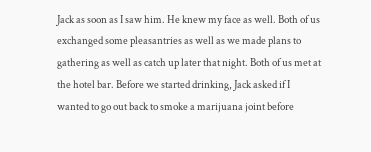Jack as soon as I saw him. He knew my face as well. Both of us exchanged some pleasantries as well as we made plans to gathering as well as catch up later that night. Both of us met at the hotel bar. Before we started drinking, Jack asked if I wanted to go out back to smoke a marijuana joint before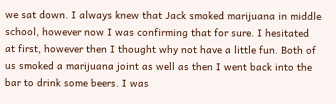we sat down. I always knew that Jack smoked marijuana in middle school, however now I was confirming that for sure. I hesitated at first, however then I thought why not have a little fun. Both of us smoked a marijuana joint as well as then I went back into the bar to drink some beers. I was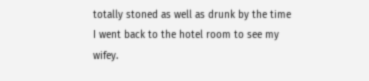totally stoned as well as drunk by the time I went back to the hotel room to see my wifey.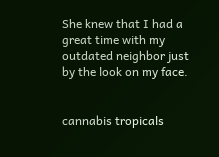She knew that I had a great time with my outdated neighbor just by the look on my face.


cannabis tropicals